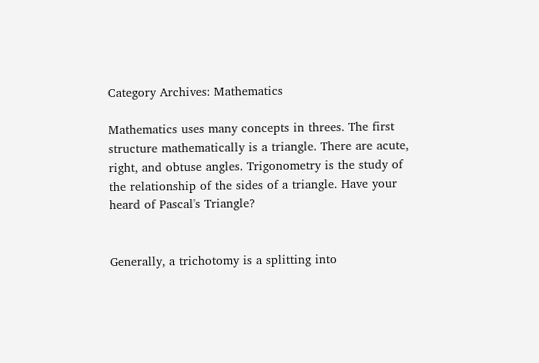Category Archives: Mathematics

Mathematics uses many concepts in threes. The first structure mathematically is a triangle. There are acute, right, and obtuse angles. Trigonometry is the study of the relationship of the sides of a triangle. Have your heard of Pascal's Triangle?


Generally, a trichotomy is a splitting into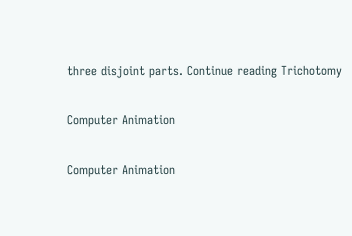three disjoint parts. Continue reading Trichotomy

Computer Animation

Computer Animation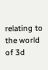relating to the world of 3d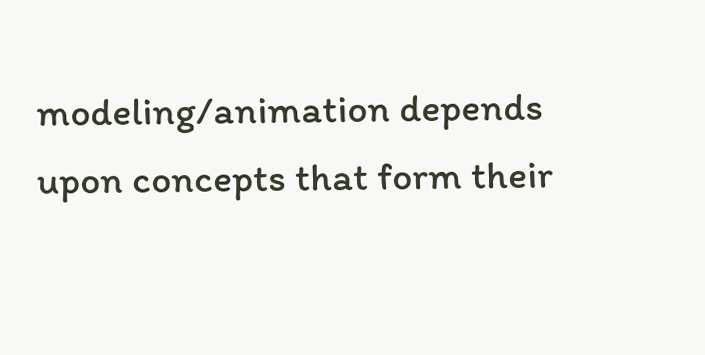modeling/animation depends upon concepts that form their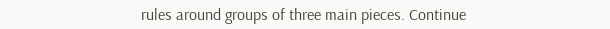rules around groups of three main pieces. Continue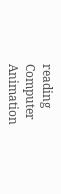reading Computer Animation